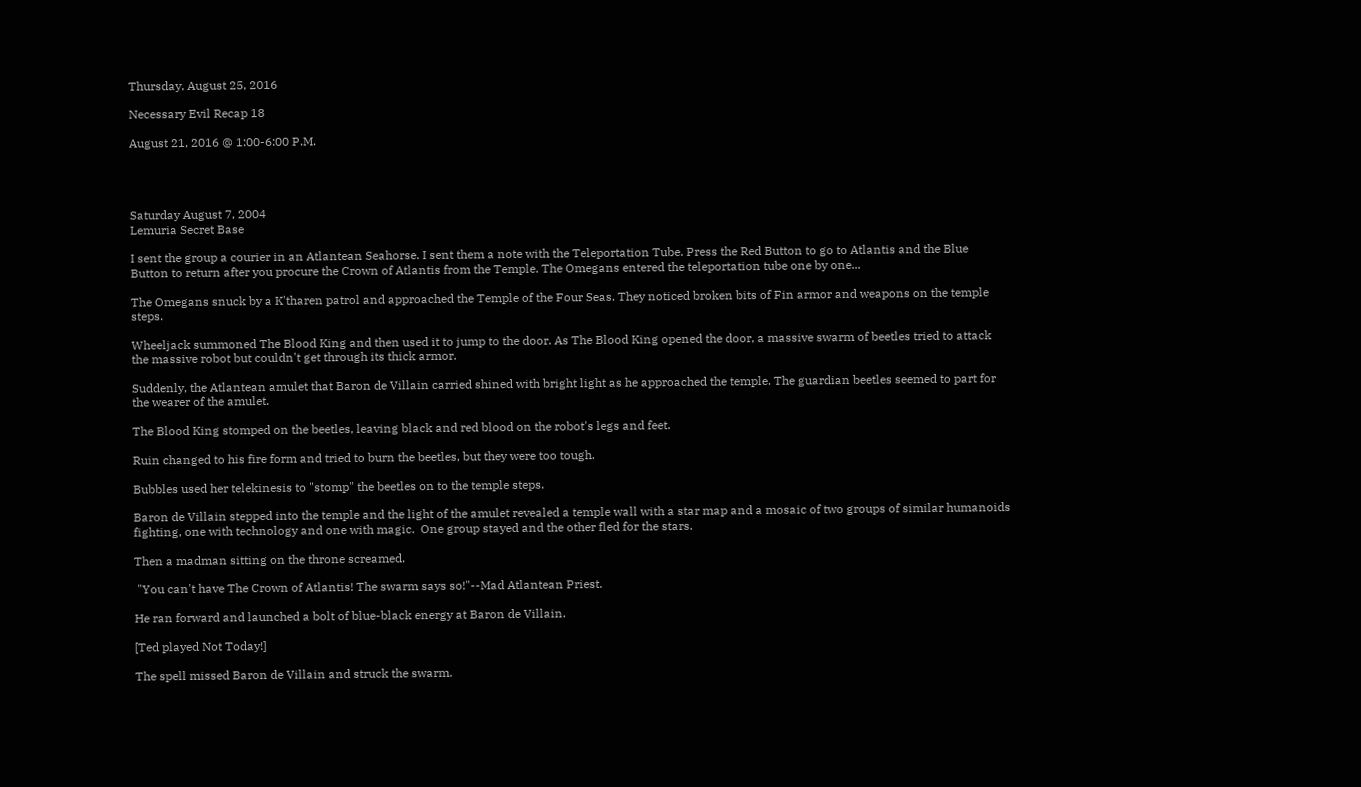Thursday, August 25, 2016

Necessary Evil Recap 18

August 21, 2016 @ 1:00-6:00 P.M.




Saturday August 7, 2004
Lemuria Secret Base

I sent the group a courier in an Atlantean Seahorse. I sent them a note with the Teleportation Tube. Press the Red Button to go to Atlantis and the Blue Button to return after you procure the Crown of Atlantis from the Temple. The Omegans entered the teleportation tube one by one...

The Omegans snuck by a K'tharen patrol and approached the Temple of the Four Seas. They noticed broken bits of Fin armor and weapons on the temple steps.

Wheeljack summoned The Blood King and then used it to jump to the door. As The Blood King opened the door, a massive swarm of beetles tried to attack the massive robot but couldn't get through its thick armor.

Suddenly, the Atlantean amulet that Baron de Villain carried shined with bright light as he approached the temple. The guardian beetles seemed to part for the wearer of the amulet.

The Blood King stomped on the beetles, leaving black and red blood on the robot's legs and feet.

Ruin changed to his fire form and tried to burn the beetles, but they were too tough.

Bubbles used her telekinesis to "stomp" the beetles on to the temple steps.

Baron de Villain stepped into the temple and the light of the amulet revealed a temple wall with a star map and a mosaic of two groups of similar humanoids fighting, one with technology and one with magic.  One group stayed and the other fled for the stars.

Then a madman sitting on the throne screamed.

 "You can't have The Crown of Atlantis! The swarm says so!"--Mad Atlantean Priest.

He ran forward and launched a bolt of blue-black energy at Baron de Villain.

[Ted played Not Today!]

The spell missed Baron de Villain and struck the swarm.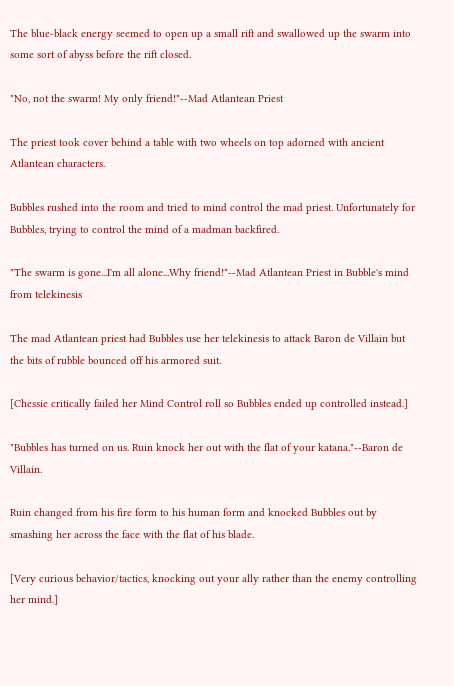The blue-black energy seemed to open up a small rift and swallowed up the swarm into some sort of abyss before the rift closed.

"No, not the swarm! My only friend!"--Mad Atlantean Priest

The priest took cover behind a table with two wheels on top adorned with ancient Atlantean characters.

Bubbles rushed into the room and tried to mind control the mad priest. Unfortunately for Bubbles, trying to control the mind of a madman backfired.

"The swarm is gone...I'm all alone...Why friend!"--Mad Atlantean Priest in Bubble's mind from telekinesis

The mad Atlantean priest had Bubbles use her telekinesis to attack Baron de Villain but the bits of rubble bounced off his armored suit.

[Chessie critically failed her Mind Control roll so Bubbles ended up controlled instead.]

"Bubbles has turned on us. Ruin knock her out with the flat of your katana."--Baron de Villain.

Ruin changed from his fire form to his human form and knocked Bubbles out by smashing her across the face with the flat of his blade.

[Very curious behavior/tactics, knocking out your ally rather than the enemy controlling her mind.]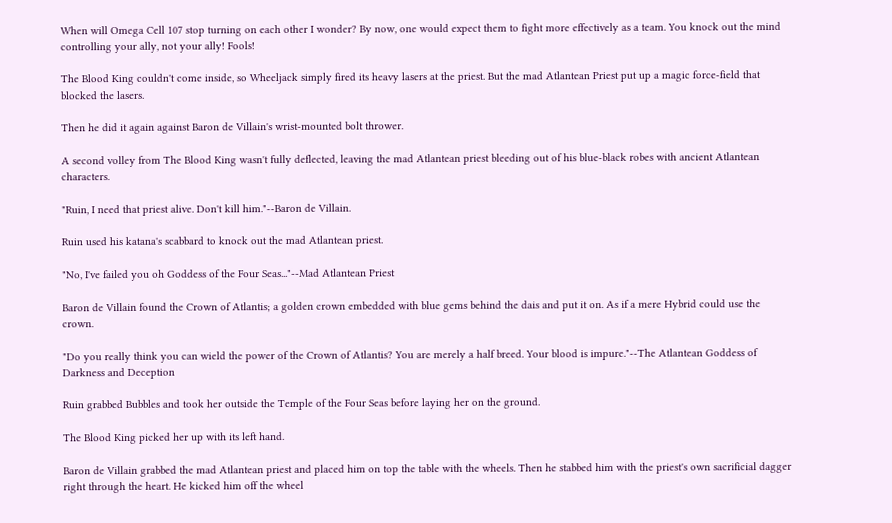When will Omega Cell 107 stop turning on each other I wonder? By now, one would expect them to fight more effectively as a team. You knock out the mind controlling your ally, not your ally! Fools!

The Blood King couldn't come inside, so Wheeljack simply fired its heavy lasers at the priest. But the mad Atlantean Priest put up a magic force-field that blocked the lasers.

Then he did it again against Baron de Villain's wrist-mounted bolt thrower.

A second volley from The Blood King wasn't fully deflected, leaving the mad Atlantean priest bleeding out of his blue-black robes with ancient Atlantean characters.

"Ruin, I need that priest alive. Don't kill him."--Baron de Villain.

Ruin used his katana's scabbard to knock out the mad Atlantean priest.

"No, I've failed you oh Goddess of the Four Seas..."--Mad Atlantean Priest

Baron de Villain found the Crown of Atlantis; a golden crown embedded with blue gems behind the dais and put it on. As if a mere Hybrid could use the crown.

"Do you really think you can wield the power of the Crown of Atlantis? You are merely a half breed. Your blood is impure."--The Atlantean Goddess of Darkness and Deception

Ruin grabbed Bubbles and took her outside the Temple of the Four Seas before laying her on the ground.

The Blood King picked her up with its left hand.

Baron de Villain grabbed the mad Atlantean priest and placed him on top the table with the wheels. Then he stabbed him with the priest's own sacrificial dagger right through the heart. He kicked him off the wheel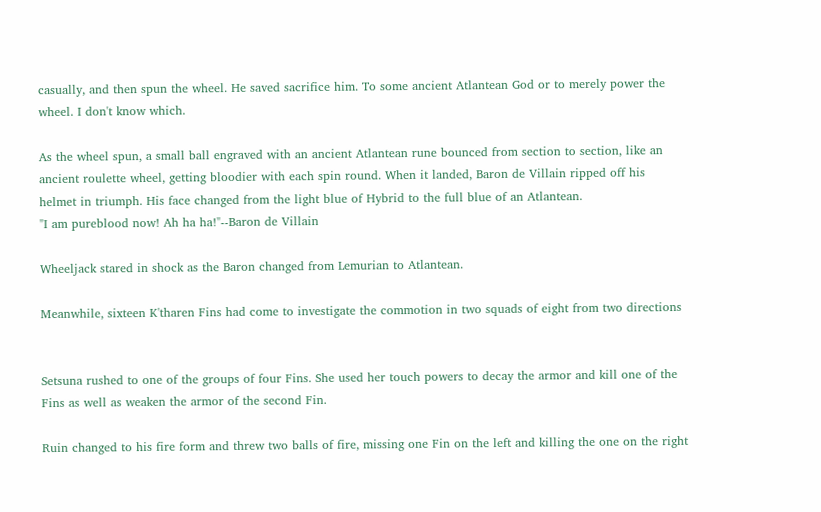casually, and then spun the wheel. He saved sacrifice him. To some ancient Atlantean God or to merely power the wheel. I don't know which.

As the wheel spun, a small ball engraved with an ancient Atlantean rune bounced from section to section, like an ancient roulette wheel, getting bloodier with each spin round. When it landed, Baron de Villain ripped off his helmet in triumph. His face changed from the light blue of Hybrid to the full blue of an Atlantean.
"I am pureblood now! Ah ha ha!"--Baron de Villain

Wheeljack stared in shock as the Baron changed from Lemurian to Atlantean.

Meanwhile, sixteen K'tharen Fins had come to investigate the commotion in two squads of eight from two directions


Setsuna rushed to one of the groups of four Fins. She used her touch powers to decay the armor and kill one of the Fins as well as weaken the armor of the second Fin.

Ruin changed to his fire form and threw two balls of fire, missing one Fin on the left and killing the one on the right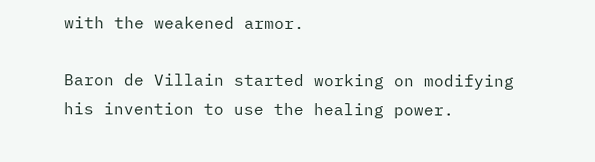with the weakened armor.

Baron de Villain started working on modifying his invention to use the healing power.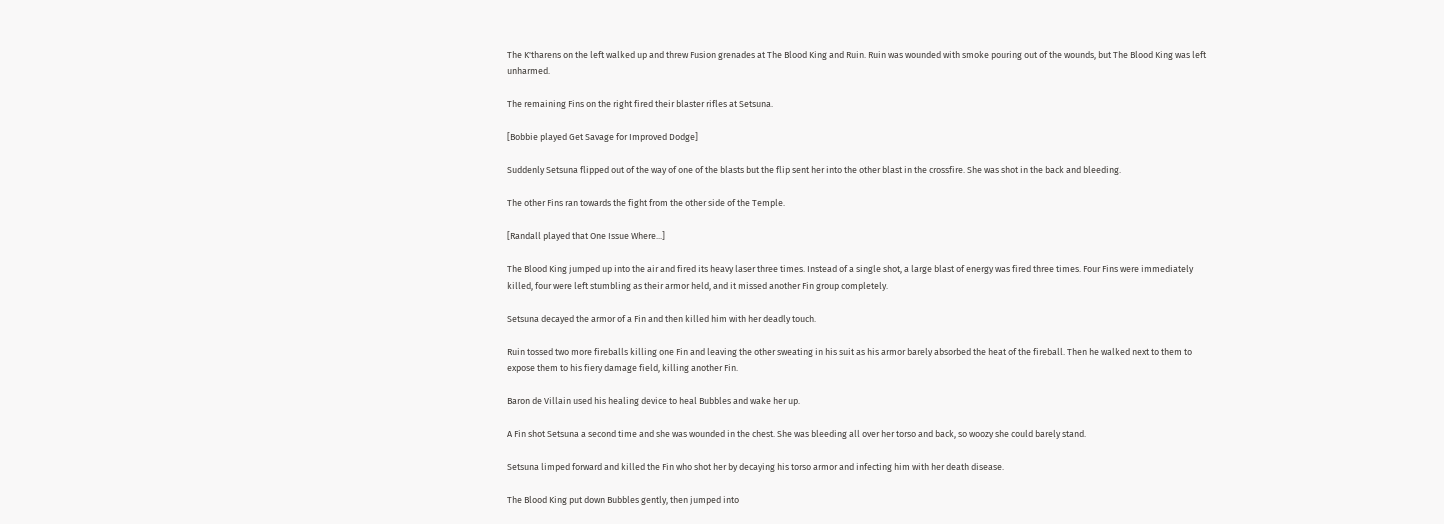The K'tharens on the left walked up and threw Fusion grenades at The Blood King and Ruin. Ruin was wounded with smoke pouring out of the wounds, but The Blood King was left unharmed.

The remaining Fins on the right fired their blaster rifles at Setsuna.

[Bobbie played Get Savage for Improved Dodge]

Suddenly Setsuna flipped out of the way of one of the blasts but the flip sent her into the other blast in the crossfire. She was shot in the back and bleeding.

The other Fins ran towards the fight from the other side of the Temple.

[Randall played that One Issue Where...]

The Blood King jumped up into the air and fired its heavy laser three times. Instead of a single shot, a large blast of energy was fired three times. Four Fins were immediately killed, four were left stumbling as their armor held, and it missed another Fin group completely.

Setsuna decayed the armor of a Fin and then killed him with her deadly touch.

Ruin tossed two more fireballs killing one Fin and leaving the other sweating in his suit as his armor barely absorbed the heat of the fireball. Then he walked next to them to expose them to his fiery damage field, killing another Fin.

Baron de Villain used his healing device to heal Bubbles and wake her up.

A Fin shot Setsuna a second time and she was wounded in the chest. She was bleeding all over her torso and back, so woozy she could barely stand.

Setsuna limped forward and killed the Fin who shot her by decaying his torso armor and infecting him with her death disease.

The Blood King put down Bubbles gently, then jumped into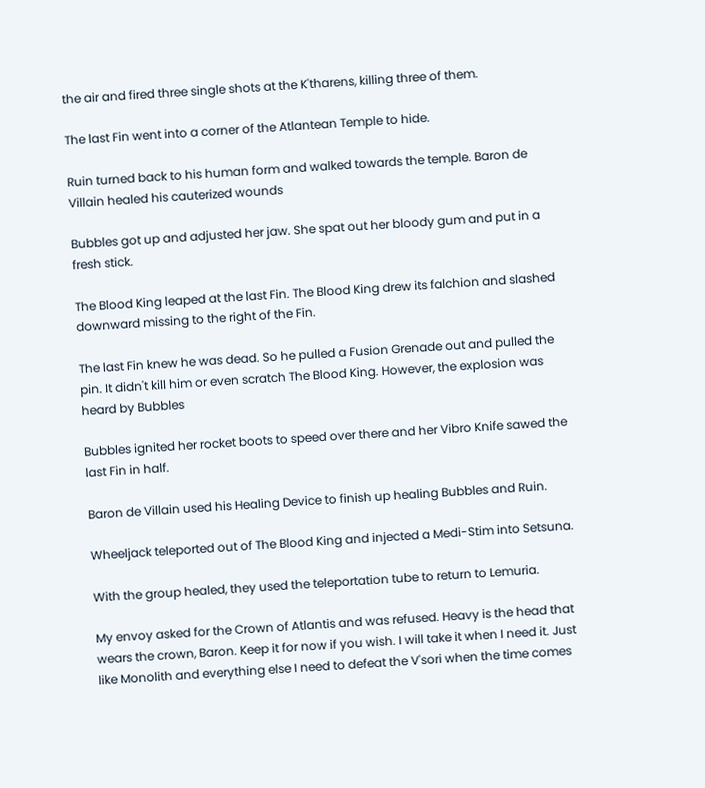the air and fired three single shots at the K'tharens, killing three of them.

The last Fin went into a corner of the Atlantean Temple to hide.

Ruin turned back to his human form and walked towards the temple. Baron de Villain healed his cauterized wounds

Bubbles got up and adjusted her jaw. She spat out her bloody gum and put in a fresh stick.

The Blood King leaped at the last Fin. The Blood King drew its falchion and slashed downward missing to the right of the Fin.

The last Fin knew he was dead. So he pulled a Fusion Grenade out and pulled the pin. It didn't kill him or even scratch The Blood King. However, the explosion was heard by Bubbles

Bubbles ignited her rocket boots to speed over there and her Vibro Knife sawed the last Fin in half.

Baron de Villain used his Healing Device to finish up healing Bubbles and Ruin.

Wheeljack teleported out of The Blood King and injected a Medi-Stim into Setsuna.

With the group healed, they used the teleportation tube to return to Lemuria.

My envoy asked for the Crown of Atlantis and was refused. Heavy is the head that wears the crown, Baron. Keep it for now if you wish. I will take it when I need it. Just like Monolith and everything else I need to defeat the V'sori when the time comes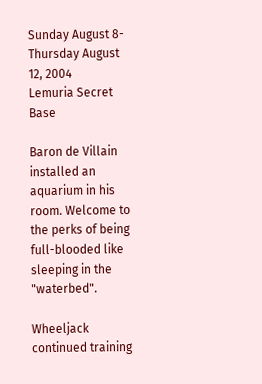Sunday August 8-Thursday August 12, 2004
Lemuria Secret Base

Baron de Villain installed an aquarium in his room. Welcome to the perks of being full-blooded like sleeping in the "waterbed".

Wheeljack continued training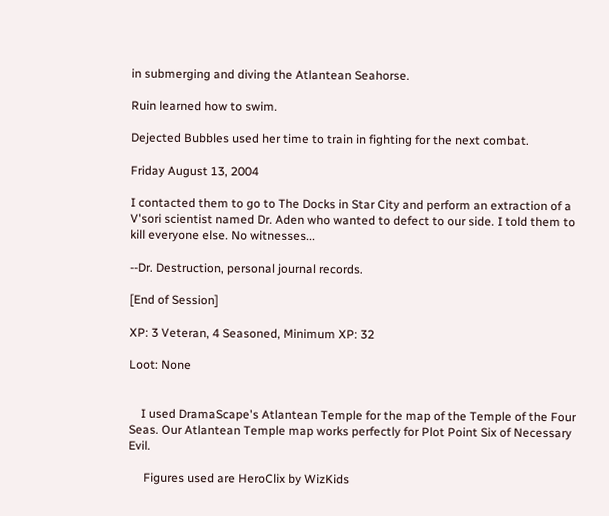in submerging and diving the Atlantean Seahorse.

Ruin learned how to swim.

Dejected Bubbles used her time to train in fighting for the next combat.

Friday August 13, 2004

I contacted them to go to The Docks in Star City and perform an extraction of a V'sori scientist named Dr. Aden who wanted to defect to our side. I told them to kill everyone else. No witnesses...

--Dr. Destruction, personal journal records.

[End of Session]

XP: 3 Veteran, 4 Seasoned, Minimum XP: 32

Loot: None


    I used DramaScape's Atlantean Temple for the map of the Temple of the Four Seas. Our Atlantean Temple map works perfectly for Plot Point Six of Necessary Evil.

     Figures used are HeroClix by WizKids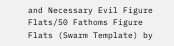and Necessary Evil Figure Flats/50 Fathoms Figure Flats (Swarm Template) by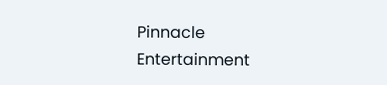Pinnacle Entertainment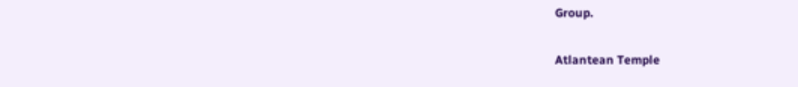Group.

Atlantean Temple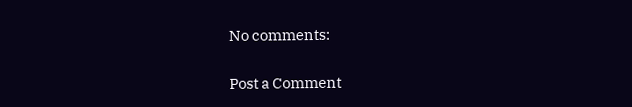No comments:

Post a Comment